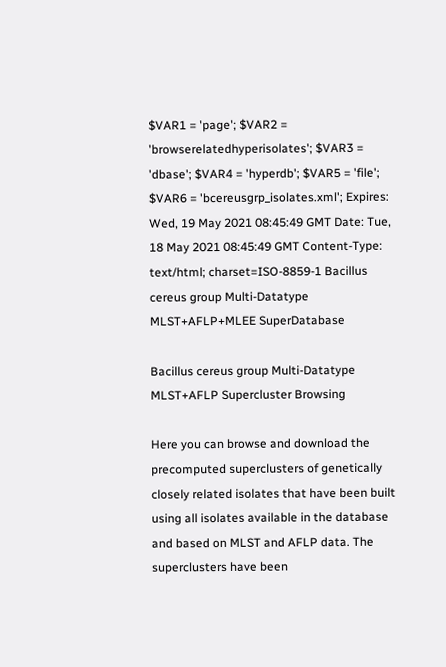$VAR1 = 'page'; $VAR2 = 'browserelatedhyperisolates'; $VAR3 = 'dbase'; $VAR4 = 'hyperdb'; $VAR5 = 'file'; $VAR6 = 'bcereusgrp_isolates.xml'; Expires: Wed, 19 May 2021 08:45:49 GMT Date: Tue, 18 May 2021 08:45:49 GMT Content-Type: text/html; charset=ISO-8859-1 Bacillus cereus group Multi-Datatype MLST+AFLP+MLEE SuperDatabase

Bacillus cereus group Multi-Datatype MLST+AFLP Supercluster Browsing

Here you can browse and download the precomputed superclusters of genetically closely related isolates that have been built using all isolates available in the database and based on MLST and AFLP data. The superclusters have been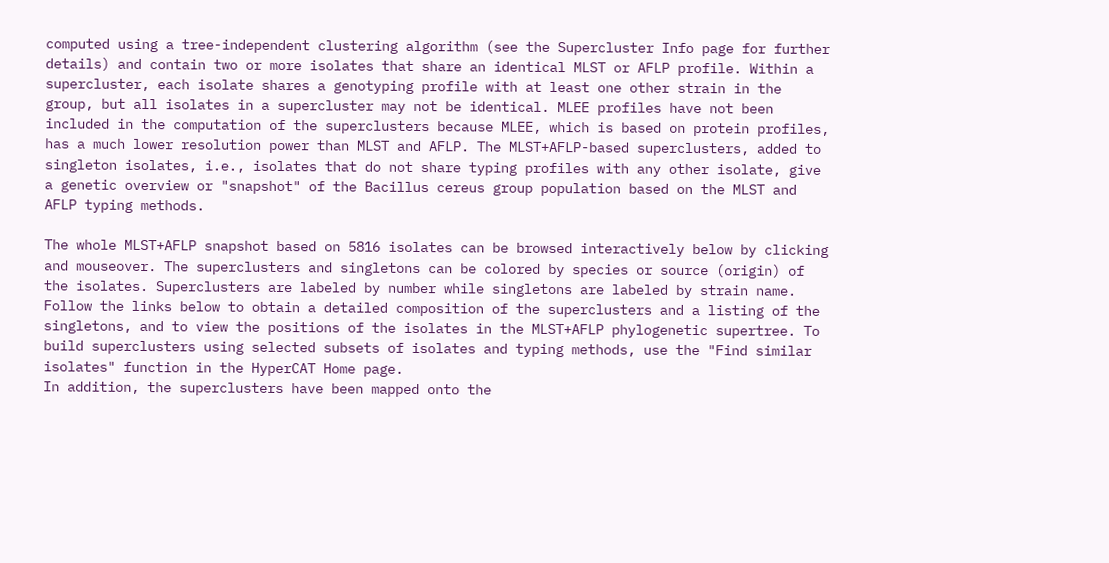computed using a tree-independent clustering algorithm (see the Supercluster Info page for further details) and contain two or more isolates that share an identical MLST or AFLP profile. Within a supercluster, each isolate shares a genotyping profile with at least one other strain in the group, but all isolates in a supercluster may not be identical. MLEE profiles have not been included in the computation of the superclusters because MLEE, which is based on protein profiles, has a much lower resolution power than MLST and AFLP. The MLST+AFLP-based superclusters, added to singleton isolates, i.e., isolates that do not share typing profiles with any other isolate, give a genetic overview or "snapshot" of the Bacillus cereus group population based on the MLST and AFLP typing methods.

The whole MLST+AFLP snapshot based on 5816 isolates can be browsed interactively below by clicking and mouseover. The superclusters and singletons can be colored by species or source (origin) of the isolates. Superclusters are labeled by number while singletons are labeled by strain name. Follow the links below to obtain a detailed composition of the superclusters and a listing of the singletons, and to view the positions of the isolates in the MLST+AFLP phylogenetic supertree. To build superclusters using selected subsets of isolates and typing methods, use the "Find similar isolates" function in the HyperCAT Home page.
In addition, the superclusters have been mapped onto the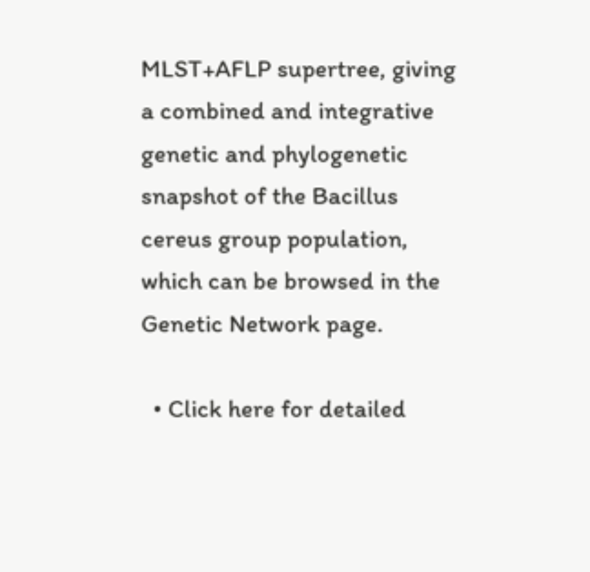MLST+AFLP supertree, giving a combined and integrative genetic and phylogenetic snapshot of the Bacillus cereus group population, which can be browsed in the Genetic Network page.

  • Click here for detailed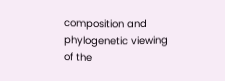composition and phylogenetic viewing of the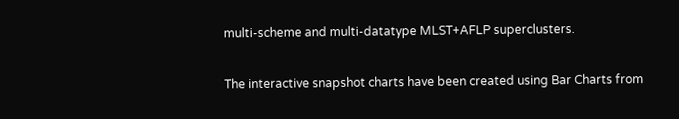multi-scheme and multi-datatype MLST+AFLP superclusters.

The interactive snapshot charts have been created using Bar Charts from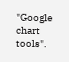"Google chart tools".